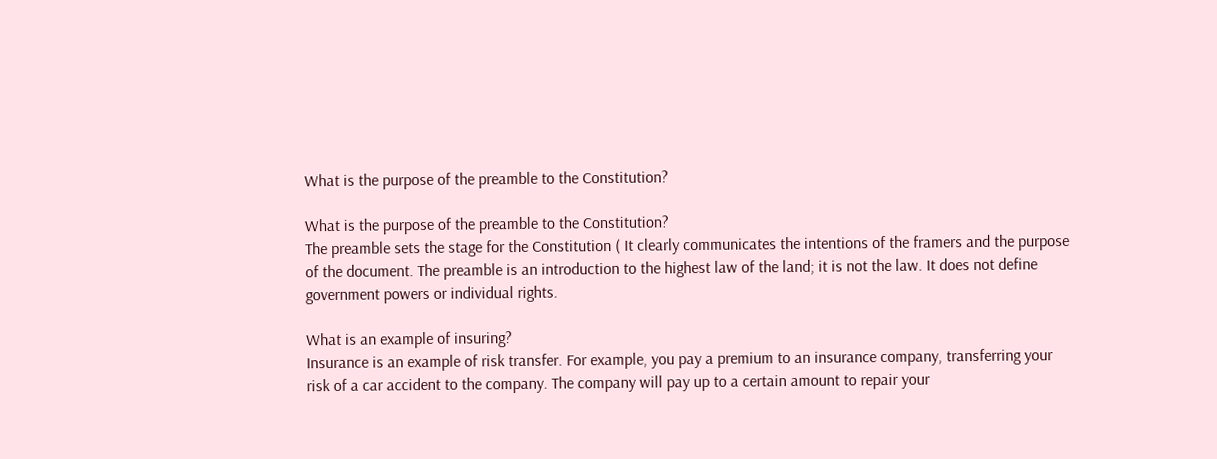What is the purpose of the preamble to the Constitution?

What is the purpose of the preamble to the Constitution?
The preamble sets the stage for the Constitution ( It clearly communicates the intentions of the framers and the purpose of the document. The preamble is an introduction to the highest law of the land; it is not the law. It does not define government powers or individual rights.

What is an example of insuring?
Insurance is an example of risk transfer. For example, you pay a premium to an insurance company, transferring your risk of a car accident to the company. The company will pay up to a certain amount to repair your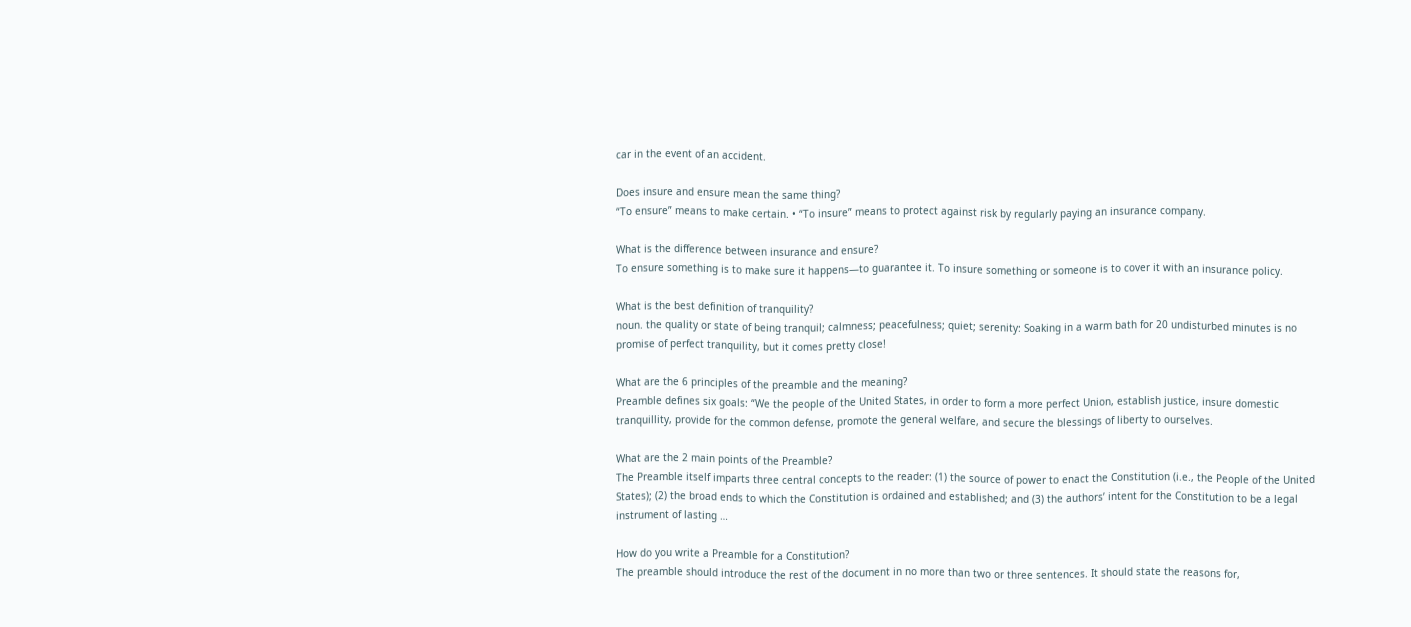car in the event of an accident.

Does insure and ensure mean the same thing?
“To ensure” means to make certain. • “To insure” means to protect against risk by regularly paying an insurance company.

What is the difference between insurance and ensure?
To ensure something is to make sure it happens—to guarantee it. To insure something or someone is to cover it with an insurance policy.

What is the best definition of tranquility?
noun. the quality or state of being tranquil; calmness; peacefulness; quiet; serenity: Soaking in a warm bath for 20 undisturbed minutes is no promise of perfect tranquility, but it comes pretty close!

What are the 6 principles of the preamble and the meaning?
Preamble defines six goals: “We the people of the United States, in order to form a more perfect Union, establish justice, insure domestic tranquillity, provide for the common defense, promote the general welfare, and secure the blessings of liberty to ourselves.

What are the 2 main points of the Preamble?
The Preamble itself imparts three central concepts to the reader: (1) the source of power to enact the Constitution (i.e., the People of the United States); (2) the broad ends to which the Constitution is ordained and established; and (3) the authors’ intent for the Constitution to be a legal instrument of lasting …

How do you write a Preamble for a Constitution?
The preamble should introduce the rest of the document in no more than two or three sentences. It should state the reasons for,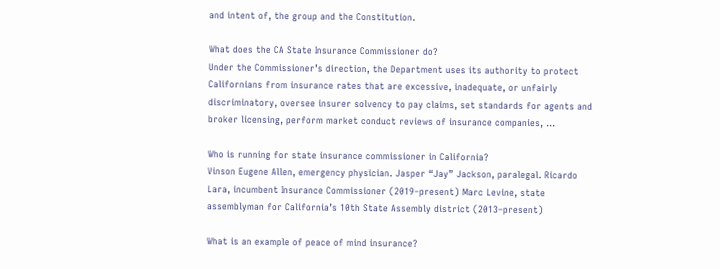and intent of, the group and the Constitution.

What does the CA State Insurance Commissioner do?
Under the Commissioner’s direction, the Department uses its authority to protect Californians from insurance rates that are excessive, inadequate, or unfairly discriminatory, oversee insurer solvency to pay claims, set standards for agents and broker licensing, perform market conduct reviews of insurance companies, …

Who is running for state insurance commissioner in California?
Vinson Eugene Allen, emergency physician. Jasper “Jay” Jackson, paralegal. Ricardo Lara, incumbent Insurance Commissioner (2019–present) Marc Levine, state assemblyman for California’s 10th State Assembly district (2013–present)

What is an example of peace of mind insurance?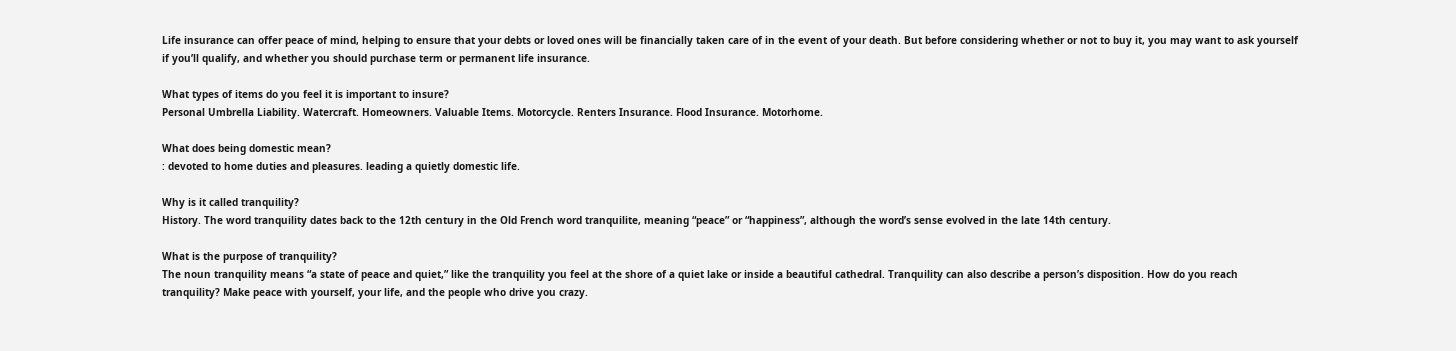Life insurance can offer peace of mind, helping to ensure that your debts or loved ones will be financially taken care of in the event of your death. But before considering whether or not to buy it, you may want to ask yourself if you’ll qualify, and whether you should purchase term or permanent life insurance.

What types of items do you feel it is important to insure?
Personal Umbrella Liability. Watercraft. Homeowners. Valuable Items. Motorcycle. Renters Insurance. Flood Insurance. Motorhome.

What does being domestic mean?
: devoted to home duties and pleasures. leading a quietly domestic life.

Why is it called tranquility?
History. The word tranquility dates back to the 12th century in the Old French word tranquilite, meaning “peace” or “happiness”, although the word’s sense evolved in the late 14th century.

What is the purpose of tranquility?
The noun tranquility means “a state of peace and quiet,” like the tranquility you feel at the shore of a quiet lake or inside a beautiful cathedral. Tranquility can also describe a person’s disposition. How do you reach tranquility? Make peace with yourself, your life, and the people who drive you crazy.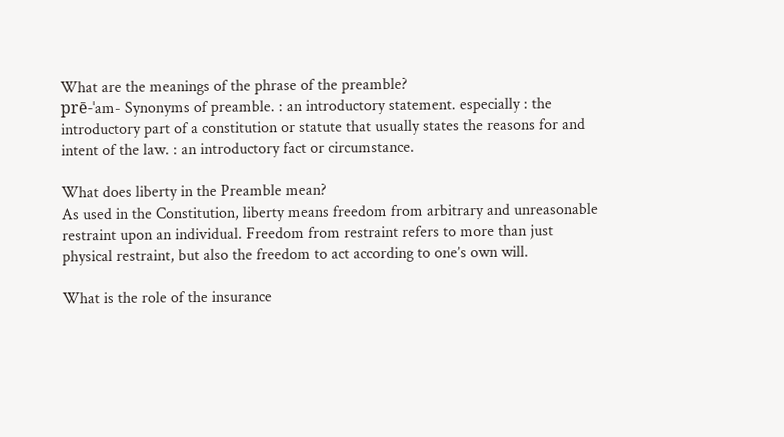What are the meanings of the phrase of the preamble?
prē-ˈam- Synonyms of preamble. : an introductory statement. especially : the introductory part of a constitution or statute that usually states the reasons for and intent of the law. : an introductory fact or circumstance.

What does liberty in the Preamble mean?
As used in the Constitution, liberty means freedom from arbitrary and unreasonable restraint upon an individual. Freedom from restraint refers to more than just physical restraint, but also the freedom to act according to one’s own will.

What is the role of the insurance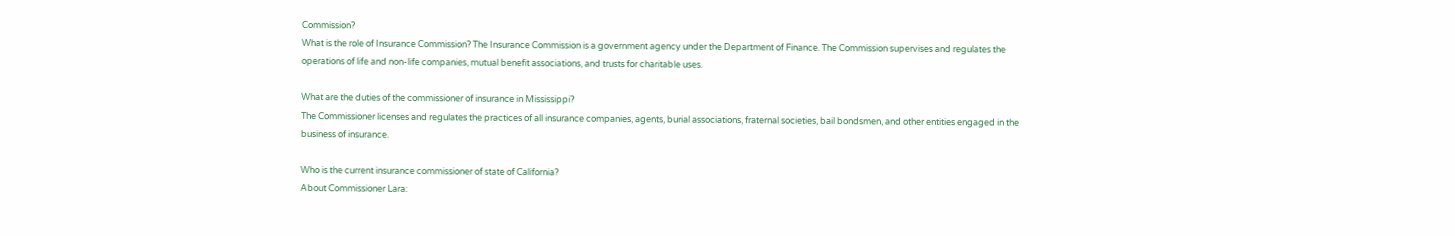Commission?
What is the role of Insurance Commission? The Insurance Commission is a government agency under the Department of Finance. The Commission supervises and regulates the operations of life and non-life companies, mutual benefit associations, and trusts for charitable uses.

What are the duties of the commissioner of insurance in Mississippi?
The Commissioner licenses and regulates the practices of all insurance companies, agents, burial associations, fraternal societies, bail bondsmen, and other entities engaged in the business of insurance.

Who is the current insurance commissioner of state of California?
About Commissioner Lara: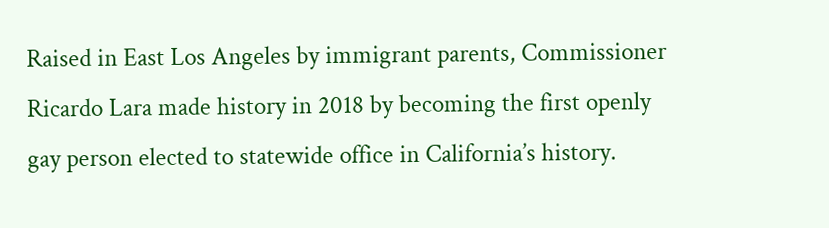Raised in East Los Angeles by immigrant parents, Commissioner Ricardo Lara made history in 2018 by becoming the first openly gay person elected to statewide office in California’s history.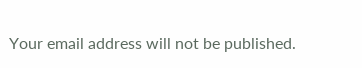Your email address will not be published.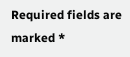Required fields are marked *